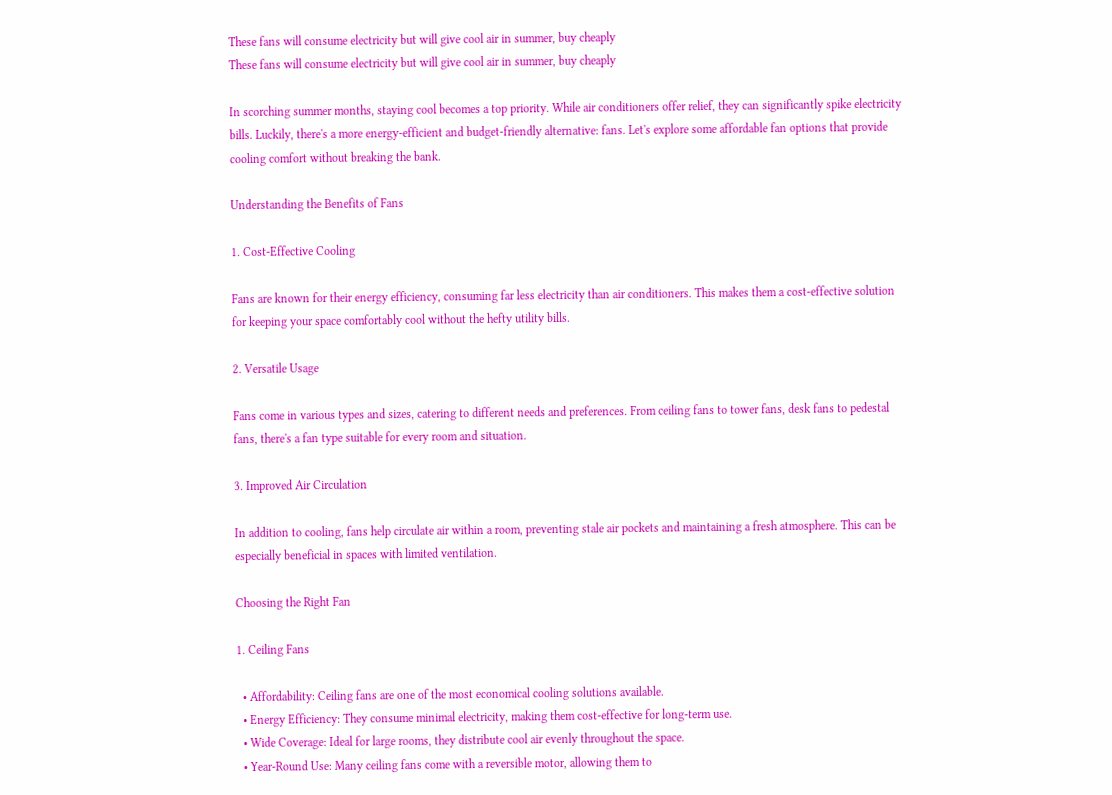These fans will consume electricity but will give cool air in summer, buy cheaply
These fans will consume electricity but will give cool air in summer, buy cheaply

In scorching summer months, staying cool becomes a top priority. While air conditioners offer relief, they can significantly spike electricity bills. Luckily, there's a more energy-efficient and budget-friendly alternative: fans. Let's explore some affordable fan options that provide cooling comfort without breaking the bank.

Understanding the Benefits of Fans

1. Cost-Effective Cooling

Fans are known for their energy efficiency, consuming far less electricity than air conditioners. This makes them a cost-effective solution for keeping your space comfortably cool without the hefty utility bills.

2. Versatile Usage

Fans come in various types and sizes, catering to different needs and preferences. From ceiling fans to tower fans, desk fans to pedestal fans, there's a fan type suitable for every room and situation.

3. Improved Air Circulation

In addition to cooling, fans help circulate air within a room, preventing stale air pockets and maintaining a fresh atmosphere. This can be especially beneficial in spaces with limited ventilation.

Choosing the Right Fan

1. Ceiling Fans

  • Affordability: Ceiling fans are one of the most economical cooling solutions available.
  • Energy Efficiency: They consume minimal electricity, making them cost-effective for long-term use.
  • Wide Coverage: Ideal for large rooms, they distribute cool air evenly throughout the space.
  • Year-Round Use: Many ceiling fans come with a reversible motor, allowing them to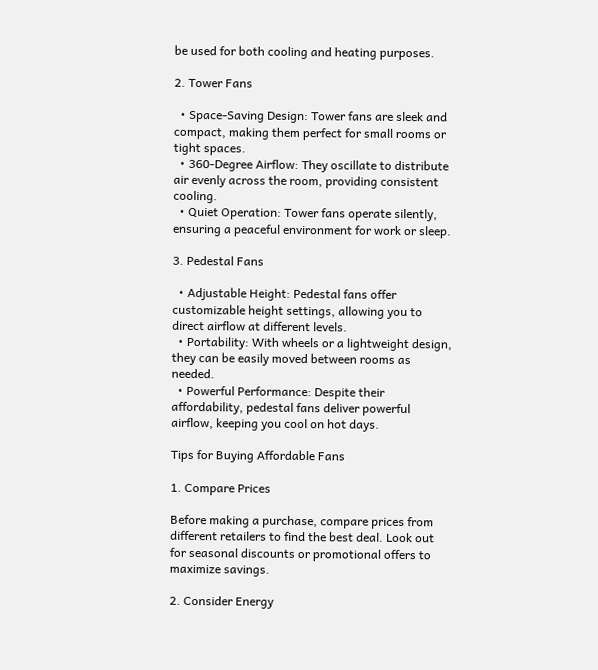be used for both cooling and heating purposes.

2. Tower Fans

  • Space-Saving Design: Tower fans are sleek and compact, making them perfect for small rooms or tight spaces.
  • 360-Degree Airflow: They oscillate to distribute air evenly across the room, providing consistent cooling.
  • Quiet Operation: Tower fans operate silently, ensuring a peaceful environment for work or sleep.

3. Pedestal Fans

  • Adjustable Height: Pedestal fans offer customizable height settings, allowing you to direct airflow at different levels.
  • Portability: With wheels or a lightweight design, they can be easily moved between rooms as needed.
  • Powerful Performance: Despite their affordability, pedestal fans deliver powerful airflow, keeping you cool on hot days.

Tips for Buying Affordable Fans

1. Compare Prices

Before making a purchase, compare prices from different retailers to find the best deal. Look out for seasonal discounts or promotional offers to maximize savings.

2. Consider Energy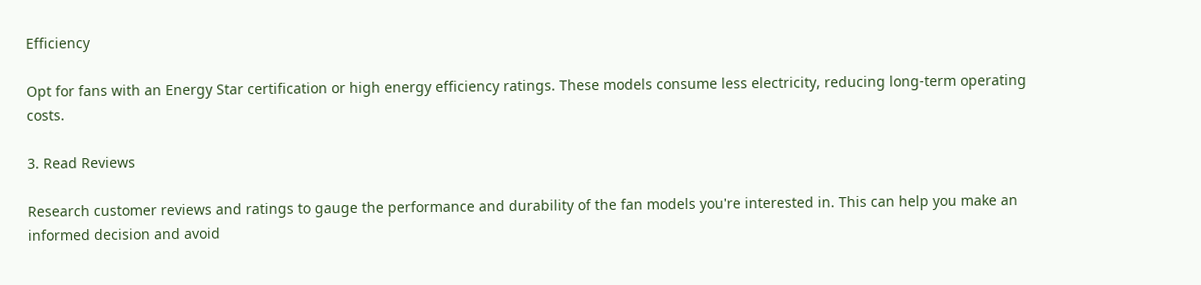Efficiency

Opt for fans with an Energy Star certification or high energy efficiency ratings. These models consume less electricity, reducing long-term operating costs.

3. Read Reviews

Research customer reviews and ratings to gauge the performance and durability of the fan models you're interested in. This can help you make an informed decision and avoid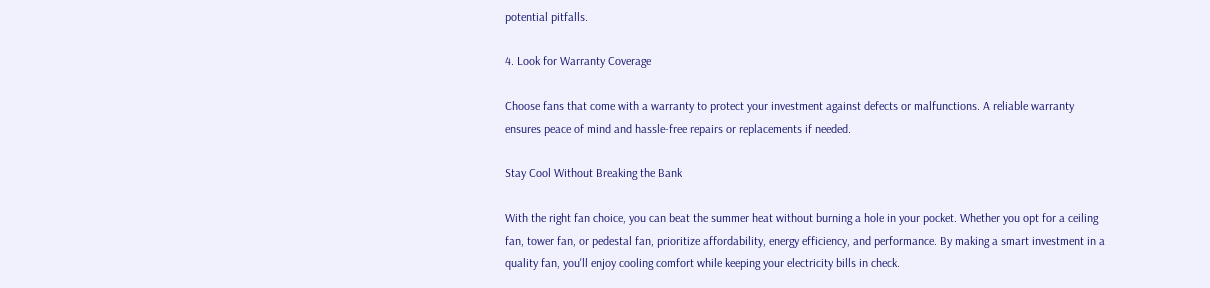potential pitfalls.

4. Look for Warranty Coverage

Choose fans that come with a warranty to protect your investment against defects or malfunctions. A reliable warranty ensures peace of mind and hassle-free repairs or replacements if needed.

Stay Cool Without Breaking the Bank

With the right fan choice, you can beat the summer heat without burning a hole in your pocket. Whether you opt for a ceiling fan, tower fan, or pedestal fan, prioritize affordability, energy efficiency, and performance. By making a smart investment in a quality fan, you'll enjoy cooling comfort while keeping your electricity bills in check.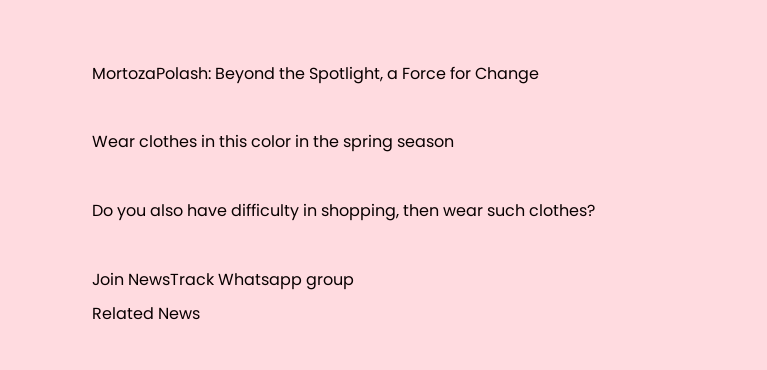MortozaPolash: Beyond the Spotlight, a Force for Change

Wear clothes in this color in the spring season

Do you also have difficulty in shopping, then wear such clothes?

Join NewsTrack Whatsapp group
Related News